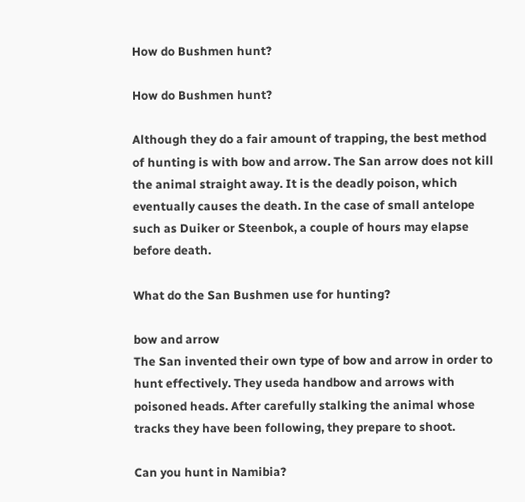How do Bushmen hunt?

How do Bushmen hunt?

Although they do a fair amount of trapping, the best method of hunting is with bow and arrow. The San arrow does not kill the animal straight away. It is the deadly poison, which eventually causes the death. In the case of small antelope such as Duiker or Steenbok, a couple of hours may elapse before death.

What do the San Bushmen use for hunting?

bow and arrow
The San invented their own type of bow and arrow in order to hunt effectively. They useda handbow and arrows with poisoned heads. After carefully stalking the animal whose tracks they have been following, they prepare to shoot.

Can you hunt in Namibia?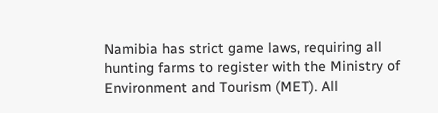Namibia has strict game laws, requiring all hunting farms to register with the Ministry of Environment and Tourism (MET). All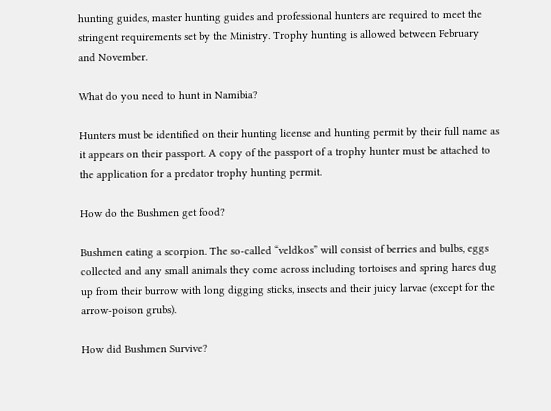hunting guides, master hunting guides and professional hunters are required to meet the stringent requirements set by the Ministry. Trophy hunting is allowed between February and November.

What do you need to hunt in Namibia?

Hunters must be identified on their hunting license and hunting permit by their full name as it appears on their passport. A copy of the passport of a trophy hunter must be attached to the application for a predator trophy hunting permit.

How do the Bushmen get food?

Bushmen eating a scorpion. The so-called “veldkos” will consist of berries and bulbs, eggs collected and any small animals they come across including tortoises and spring hares dug up from their burrow with long digging sticks, insects and their juicy larvae (except for the arrow-poison grubs).

How did Bushmen Survive?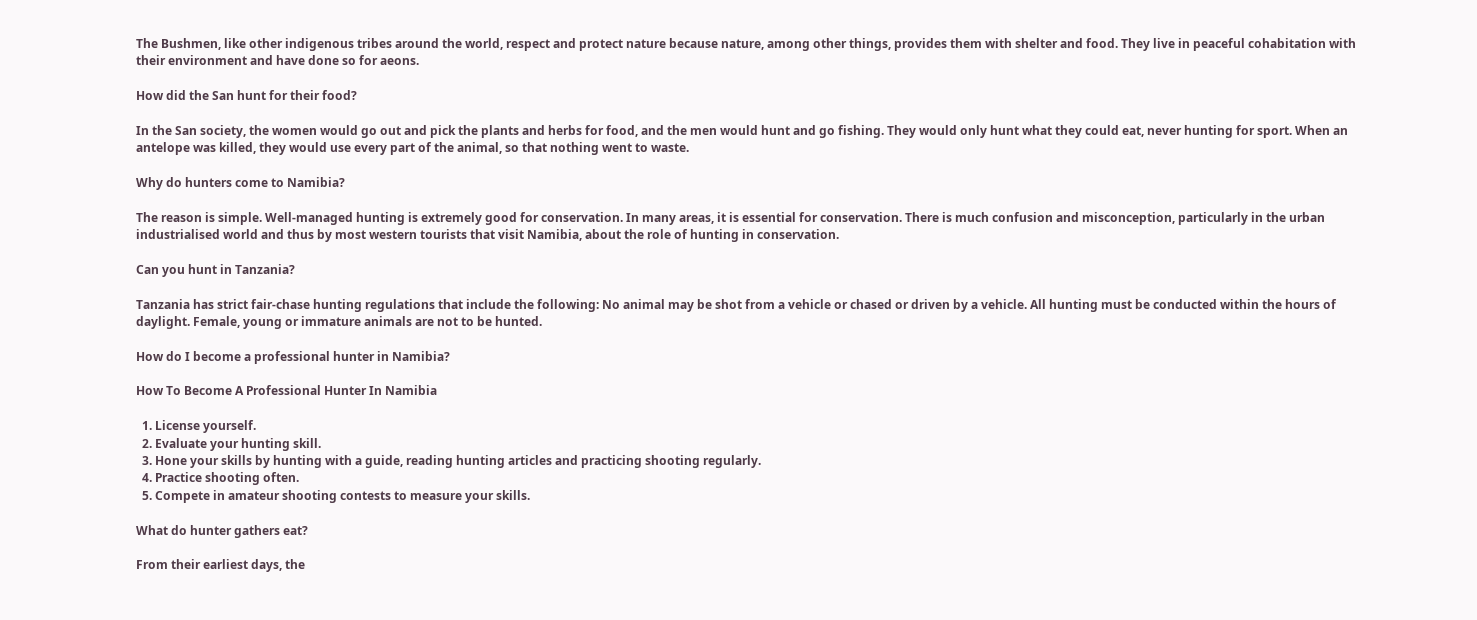The Bushmen, like other indigenous tribes around the world, respect and protect nature because nature, among other things, provides them with shelter and food. They live in peaceful cohabitation with their environment and have done so for aeons.

How did the San hunt for their food?

In the San society, the women would go out and pick the plants and herbs for food, and the men would hunt and go fishing. They would only hunt what they could eat, never hunting for sport. When an antelope was killed, they would use every part of the animal, so that nothing went to waste.

Why do hunters come to Namibia?

The reason is simple. Well-managed hunting is extremely good for conservation. In many areas, it is essential for conservation. There is much confusion and misconception, particularly in the urban industrialised world and thus by most western tourists that visit Namibia, about the role of hunting in conservation.

Can you hunt in Tanzania?

Tanzania has strict fair-chase hunting regulations that include the following: No animal may be shot from a vehicle or chased or driven by a vehicle. All hunting must be conducted within the hours of daylight. Female, young or immature animals are not to be hunted.

How do I become a professional hunter in Namibia?

How To Become A Professional Hunter In Namibia

  1. License yourself.
  2. Evaluate your hunting skill.
  3. Hone your skills by hunting with a guide, reading hunting articles and practicing shooting regularly.
  4. Practice shooting often.
  5. Compete in amateur shooting contests to measure your skills.

What do hunter gathers eat?

From their earliest days, the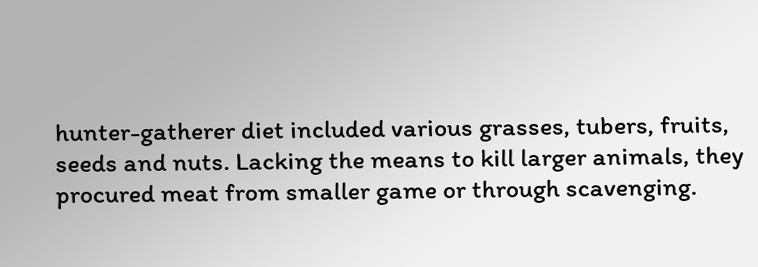hunter-gatherer diet included various grasses, tubers, fruits, seeds and nuts. Lacking the means to kill larger animals, they procured meat from smaller game or through scavenging.